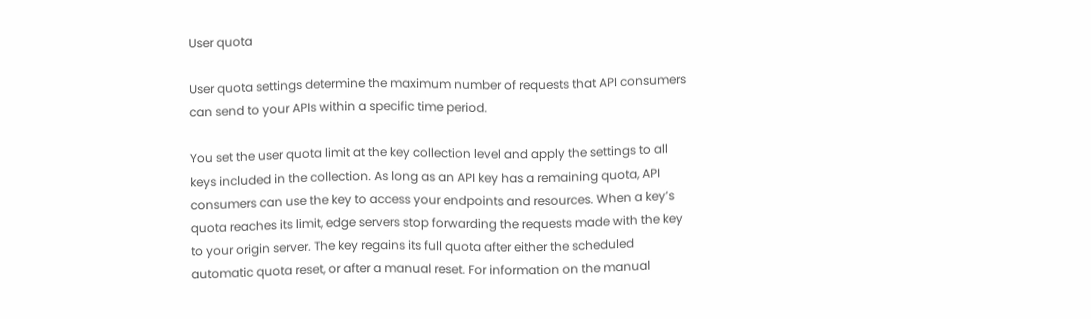User quota

User quota settings determine the maximum number of requests that API consumers can send to your APIs within a specific time period.

You set the user quota limit at the key collection level and apply the settings to all keys included in the collection. As long as an API key has a remaining quota, API consumers can use the key to access your endpoints and resources. When a key’s quota reaches its limit, edge servers stop forwarding the requests made with the key to your origin server. The key regains its full quota after either the scheduled automatic quota reset, or after a manual reset. For information on the manual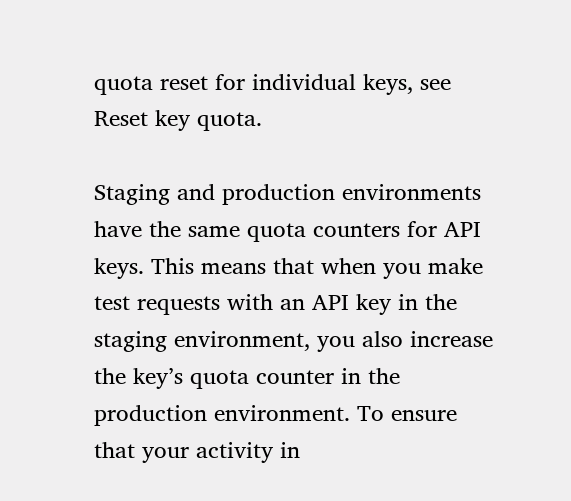quota reset for individual keys, see Reset key quota.

Staging and production environments have the same quota counters for API keys. This means that when you make test requests with an API key in the staging environment, you also increase the key’s quota counter in the production environment. To ensure that your activity in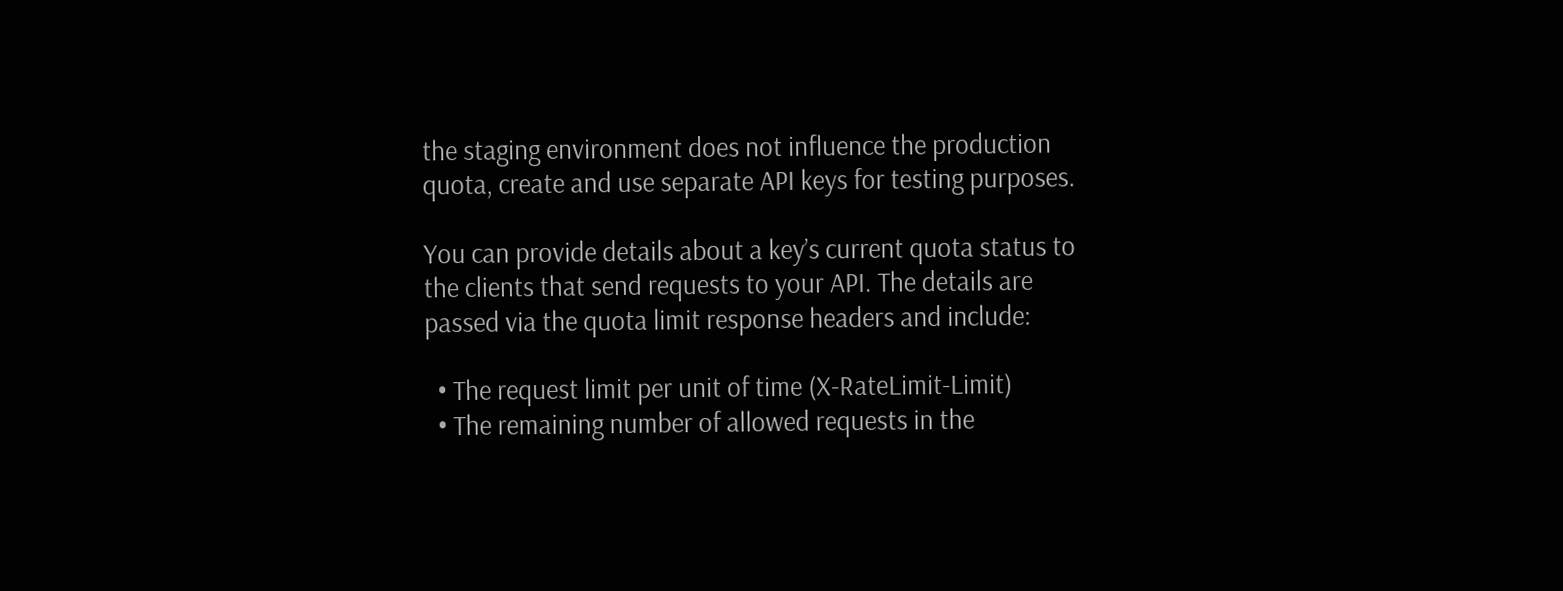the staging environment does not influence the production quota, create and use separate API keys for testing purposes.

You can provide details about a key’s current quota status to the clients that send requests to your API. The details are passed via the quota limit response headers and include:

  • The request limit per unit of time (X-RateLimit-Limit)
  • The remaining number of allowed requests in the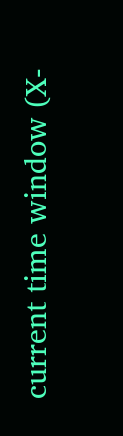current time window (X-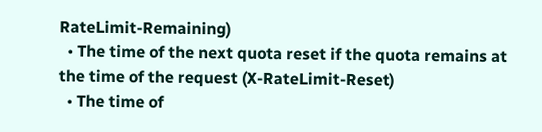RateLimit-Remaining)
  • The time of the next quota reset if the quota remains at the time of the request (X-RateLimit-Reset)
  • The time of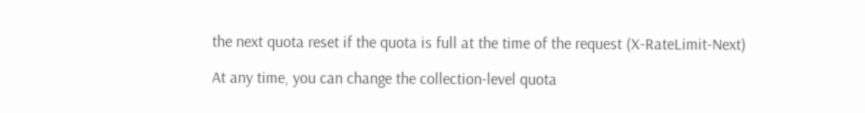the next quota reset if the quota is full at the time of the request (X-RateLimit-Next)

At any time, you can change the collection-level quota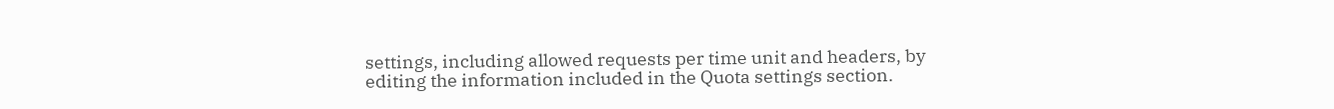settings, including allowed requests per time unit and headers, by editing the information included in the Quota settings section.